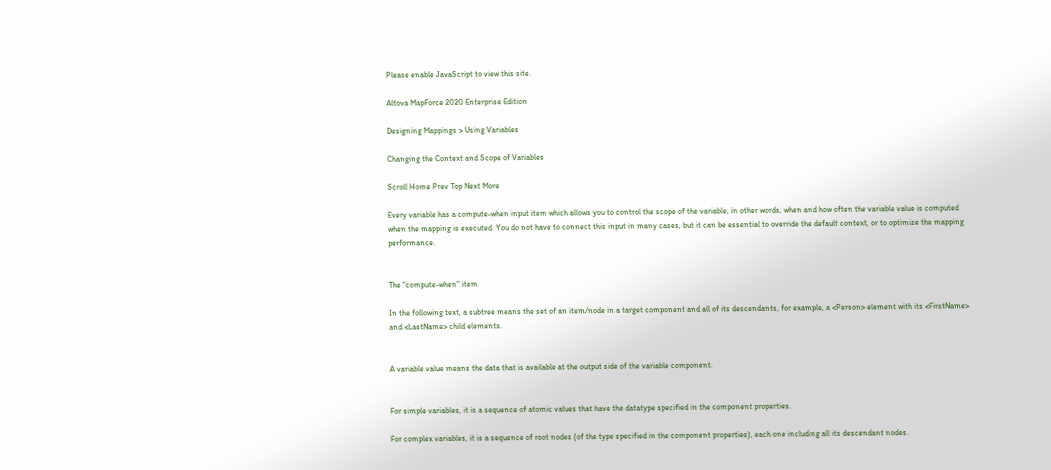Please enable JavaScript to view this site.

Altova MapForce 2020 Enterprise Edition

Designing Mappings > Using Variables

Changing the Context and Scope of Variables

Scroll Home Prev Top Next More

Every variable has a compute-when input item which allows you to control the scope of the variable; in other words, when and how often the variable value is computed when the mapping is executed. You do not have to connect this input in many cases, but it can be essential to override the default context, or to optimize the mapping performance.


The "compute-when" item

In the following text, a subtree means the set of an item/node in a target component and all of its descendants, for example, a <Person> element with its <FirstName> and <LastName> child elements.


A variable value means the data that is available at the output side of the variable component.


For simple variables, it is a sequence of atomic values that have the datatype specified in the component properties.

For complex variables, it is a sequence of root nodes (of the type specified in the component properties), each one including all its descendant nodes.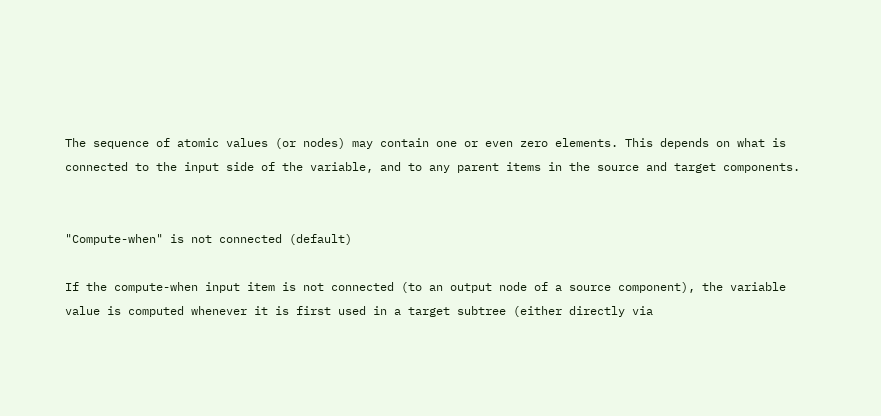The sequence of atomic values (or nodes) may contain one or even zero elements. This depends on what is connected to the input side of the variable, and to any parent items in the source and target components.


"Compute-when" is not connected (default)

If the compute-when input item is not connected (to an output node of a source component), the variable value is computed whenever it is first used in a target subtree (either directly via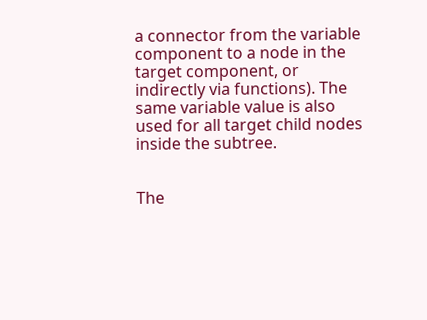a connector from the variable component to a node in the target component, or indirectly via functions). The same variable value is also used for all target child nodes inside the subtree.


The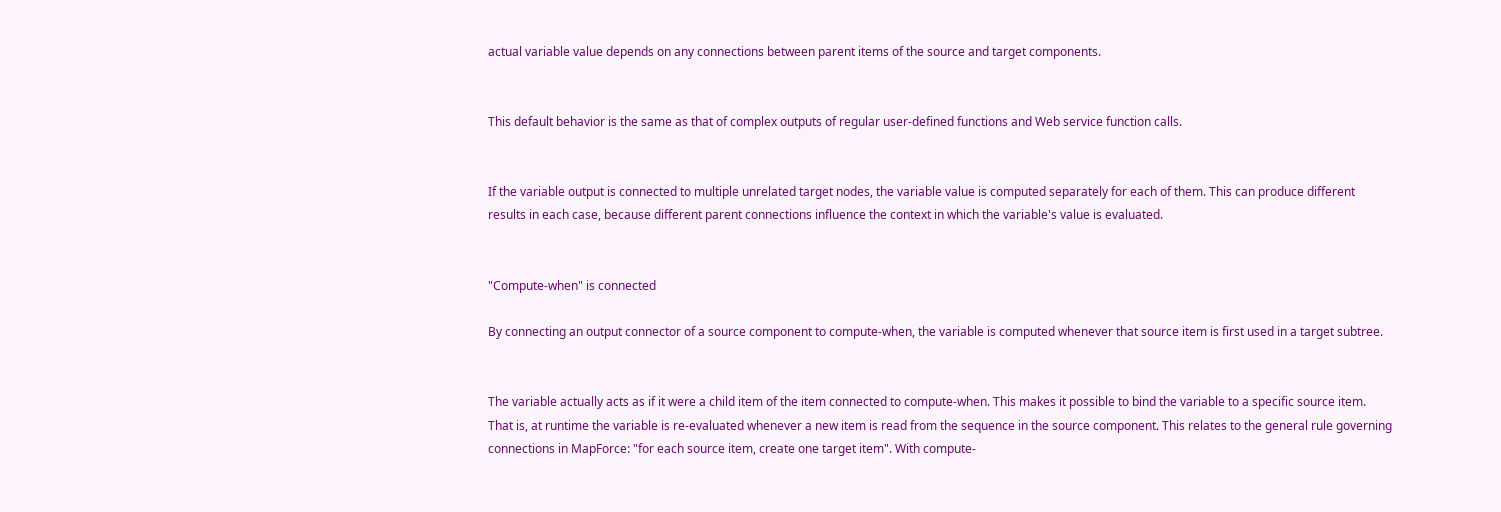actual variable value depends on any connections between parent items of the source and target components.


This default behavior is the same as that of complex outputs of regular user-defined functions and Web service function calls.


If the variable output is connected to multiple unrelated target nodes, the variable value is computed separately for each of them. This can produce different results in each case, because different parent connections influence the context in which the variable's value is evaluated.


"Compute-when" is connected

By connecting an output connector of a source component to compute-when, the variable is computed whenever that source item is first used in a target subtree.


The variable actually acts as if it were a child item of the item connected to compute-when. This makes it possible to bind the variable to a specific source item. That is, at runtime the variable is re-evaluated whenever a new item is read from the sequence in the source component. This relates to the general rule governing connections in MapForce: "for each source item, create one target item". With compute-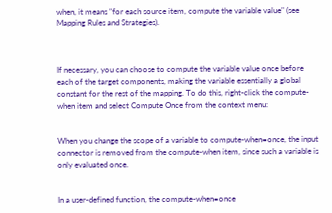when, it means "for each source item, compute the variable value" (see Mapping Rules and Strategies).



If necessary, you can choose to compute the variable value once before each of the target components, making the variable essentially a global constant for the rest of the mapping. To do this, right-click the compute-when item and select Compute Once from the context menu:


When you change the scope of a variable to compute-when=once, the input connector is removed from the compute-when item, since such a variable is only evaluated once.


In a user-defined function, the compute-when=once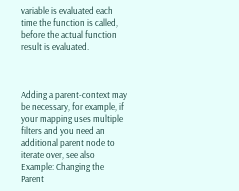variable is evaluated each time the function is called, before the actual function result is evaluated.



Adding a parent-context may be necessary, for example, if your mapping uses multiple filters and you need an additional parent node to iterate over, see also Example: Changing the Parent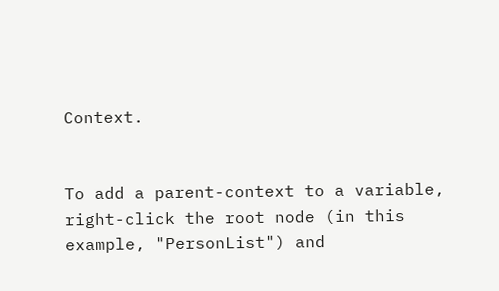Context.


To add a parent-context to a variable, right-click the root node (in this example, "PersonList") and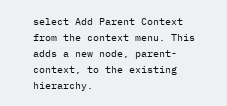select Add Parent Context from the context menu. This adds a new node, parent-context, to the existing hierarchy.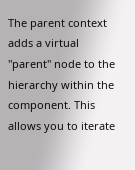The parent context adds a virtual "parent" node to the hierarchy within the component. This allows you to iterate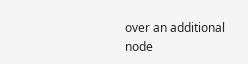over an additional node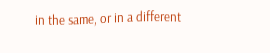in the same, or in a different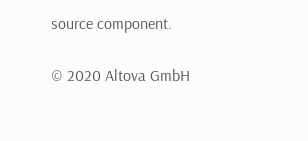source component.

© 2020 Altova GmbH